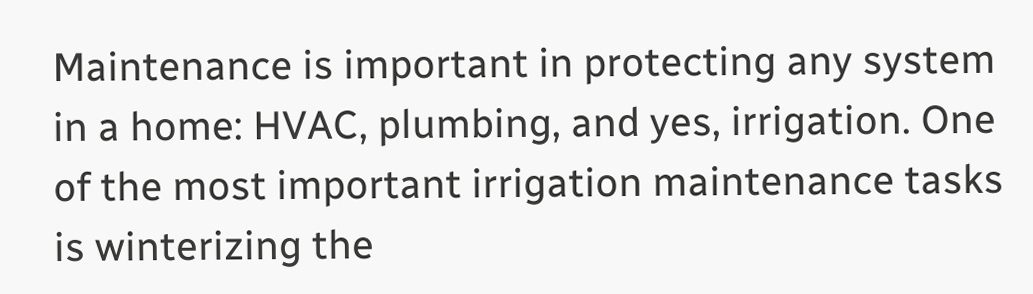Maintenance is important in protecting any system in a home: HVAC, plumbing, and yes, irrigation. One of the most important irrigation maintenance tasks is winterizing the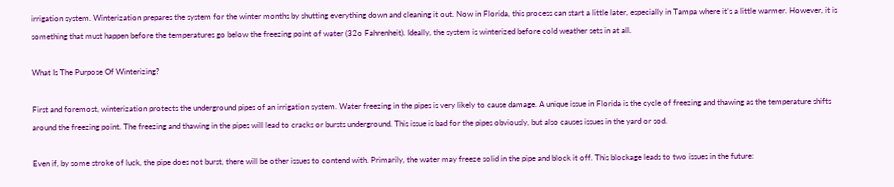irrigation system. Winterization prepares the system for the winter months by shutting everything down and cleaning it out. Now in Florida, this process can start a little later, especially in Tampa where it’s a little warmer. However, it is something that must happen before the temperatures go below the freezing point of water (32o Fahrenheit). Ideally, the system is winterized before cold weather sets in at all.

What Is The Purpose Of Winterizing?

First and foremost, winterization protects the underground pipes of an irrigation system. Water freezing in the pipes is very likely to cause damage. A unique issue in Florida is the cycle of freezing and thawing as the temperature shifts around the freezing point. The freezing and thawing in the pipes will lead to cracks or bursts underground. This issue is bad for the pipes obviously, but also causes issues in the yard or sod.

Even if, by some stroke of luck, the pipe does not burst, there will be other issues to contend with. Primarily, the water may freeze solid in the pipe and block it off. This blockage leads to two issues in the future: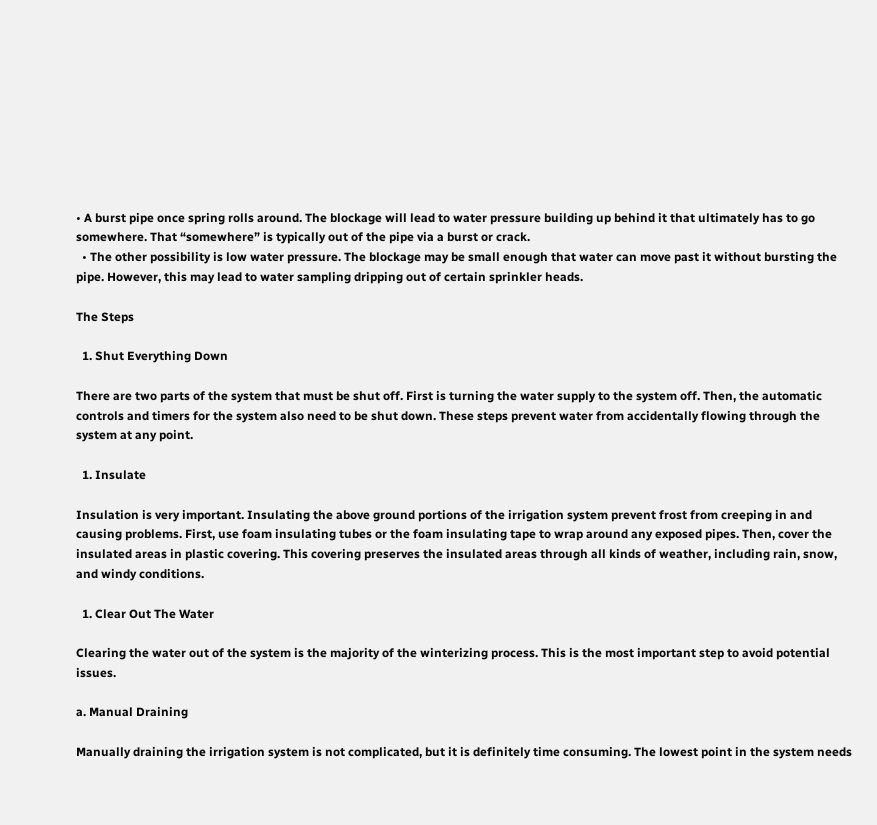• A burst pipe once spring rolls around. The blockage will lead to water pressure building up behind it that ultimately has to go somewhere. That “somewhere” is typically out of the pipe via a burst or crack.
  • The other possibility is low water pressure. The blockage may be small enough that water can move past it without bursting the pipe. However, this may lead to water sampling dripping out of certain sprinkler heads.

The Steps

  1. Shut Everything Down

There are two parts of the system that must be shut off. First is turning the water supply to the system off. Then, the automatic controls and timers for the system also need to be shut down. These steps prevent water from accidentally flowing through the system at any point.

  1. Insulate

Insulation is very important. Insulating the above ground portions of the irrigation system prevent frost from creeping in and causing problems. First, use foam insulating tubes or the foam insulating tape to wrap around any exposed pipes. Then, cover the insulated areas in plastic covering. This covering preserves the insulated areas through all kinds of weather, including rain, snow, and windy conditions.

  1. Clear Out The Water

Clearing the water out of the system is the majority of the winterizing process. This is the most important step to avoid potential issues.

a. Manual Draining

Manually draining the irrigation system is not complicated, but it is definitely time consuming. The lowest point in the system needs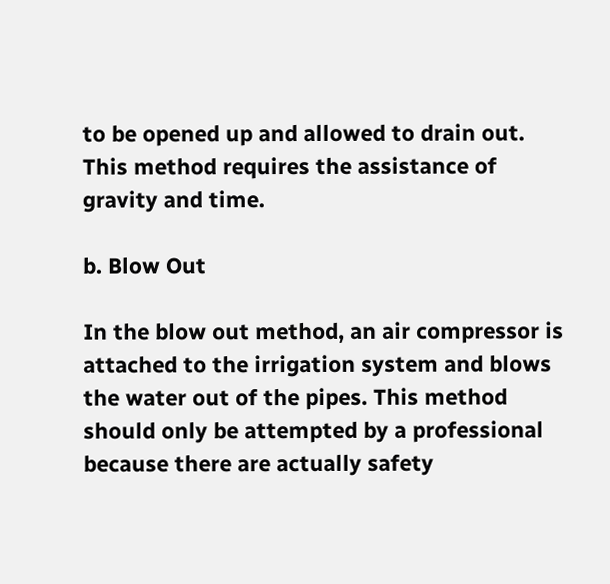to be opened up and allowed to drain out. This method requires the assistance of gravity and time.

b. Blow Out

In the blow out method, an air compressor is attached to the irrigation system and blows the water out of the pipes. This method should only be attempted by a professional because there are actually safety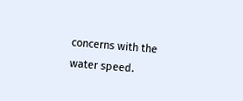concerns with the water speed.